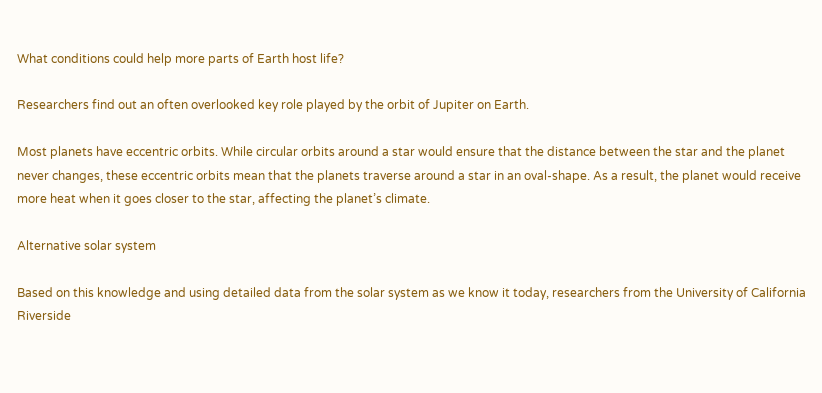What conditions could help more parts of Earth host life?

Researchers find out an often overlooked key role played by the orbit of Jupiter on Earth.

Most planets have eccentric orbits. While circular orbits around a star would ensure that the distance between the star and the planet never changes, these eccentric orbits mean that the planets traverse around a star in an oval-shape. As a result, the planet would receive more heat when it goes closer to the star, affecting the planet’s climate.

Alternative solar system

Based on this knowledge and using detailed data from the solar system as we know it today, researchers from the University of California Riverside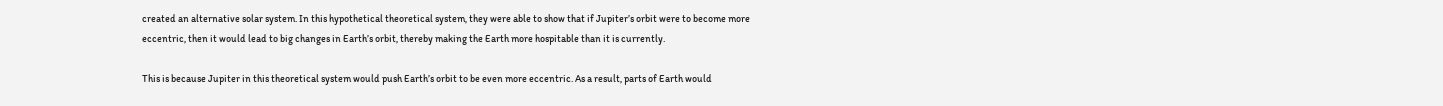created an alternative solar system. In this hypothetical theoretical system, they were able to show that if Jupiter’s orbit were to become more eccentric, then it would lead to big changes in Earth’s orbit, thereby making the Earth more hospitable than it is currently.

This is because Jupiter in this theoretical system would push Earth’s orbit to be even more eccentric. As a result, parts of Earth would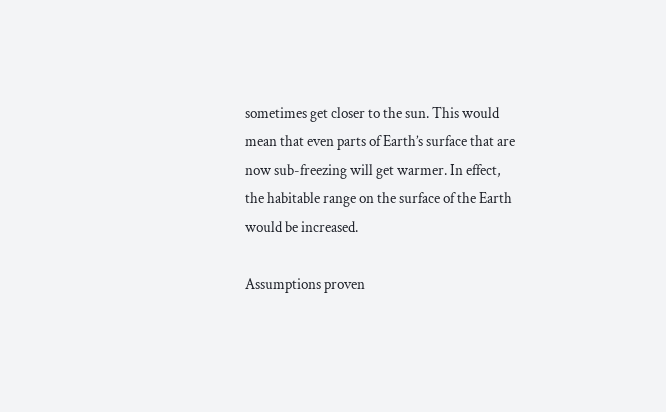sometimes get closer to the sun. This would mean that even parts of Earth’s surface that are now sub-freezing will get warmer. In effect, the habitable range on the surface of the Earth would be increased.

Assumptions proven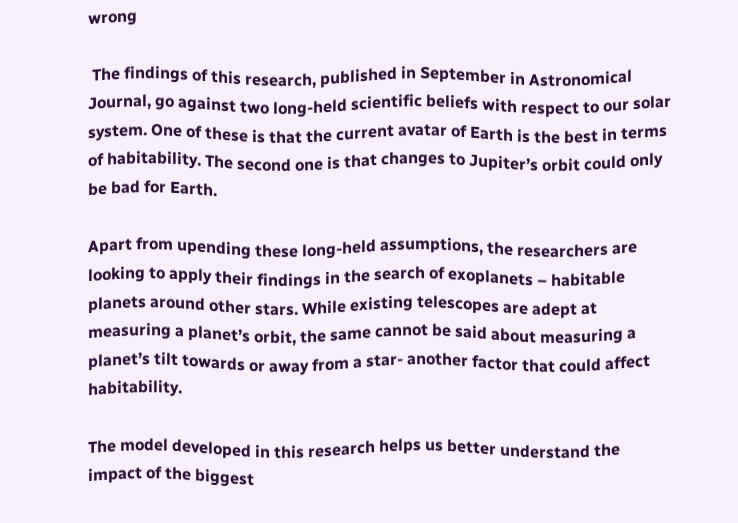wrong

 The findings of this research, published in September in Astronomical Journal, go against two long-held scientific beliefs with respect to our solar system. One of these is that the current avatar of Earth is the best in terms of habitability. The second one is that changes to Jupiter’s orbit could only be bad for Earth.

Apart from upending these long-held assumptions, the researchers are looking to apply their findings in the search of exoplanets – habitable planets around other stars. While existing telescopes are adept at measuring a planet’s orbit, the same cannot be said about measuring a planet’s tilt towards or away from a star- another factor that could affect habitability.

The model developed in this research helps us better understand the impact of the biggest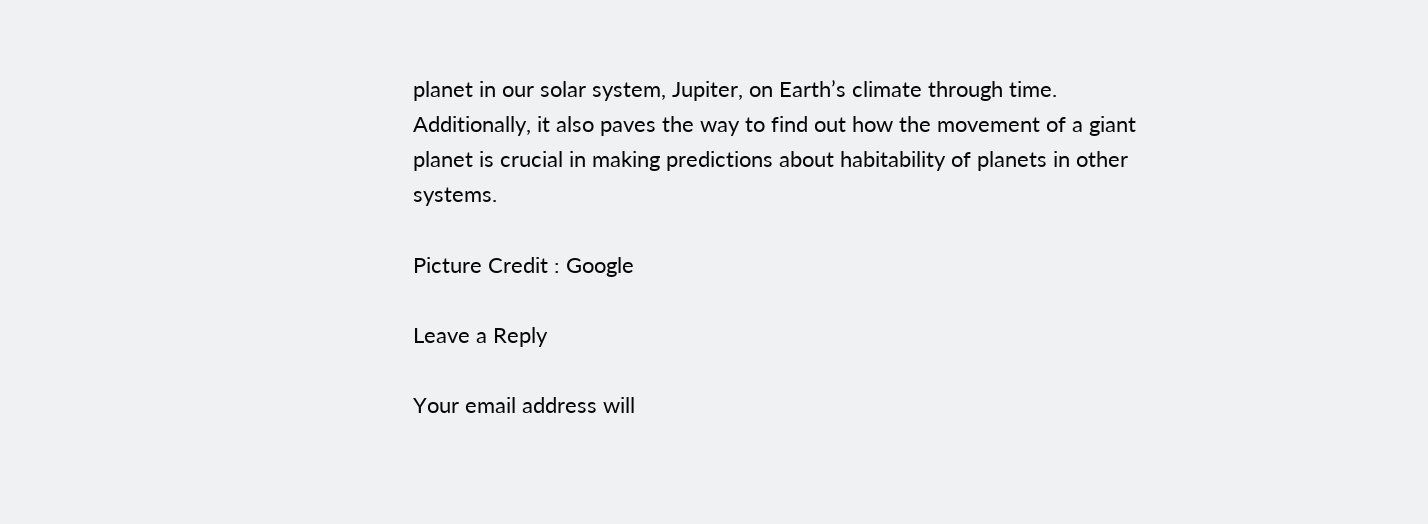planet in our solar system, Jupiter, on Earth’s climate through time. Additionally, it also paves the way to find out how the movement of a giant planet is crucial in making predictions about habitability of planets in other systems.

Picture Credit : Google

Leave a Reply

Your email address will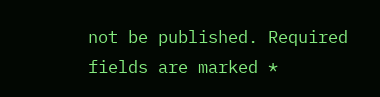not be published. Required fields are marked *